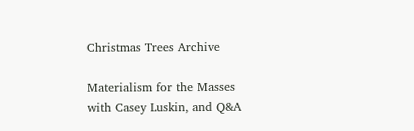Christmas Trees Archive

Materialism for the Masses with Casey Luskin, and Q&A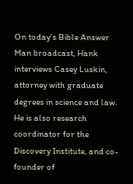On today’s Bible Answer Man broadcast, Hank interviews Casey Luskin, attorney with graduate degrees in science and law. He is also research coordinator for the Discovery Institute, and co-founder of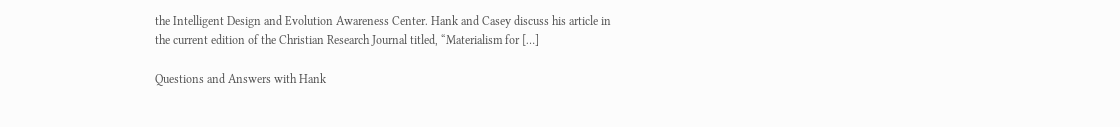the Intelligent Design and Evolution Awareness Center. Hank and Casey discuss his article in the current edition of the Christian Research Journal titled, “Materialism for […]

Questions and Answers with Hank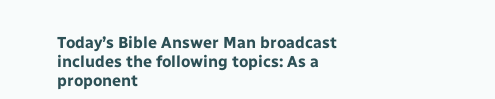Today’s Bible Answer Man broadcast includes the following topics: As a proponent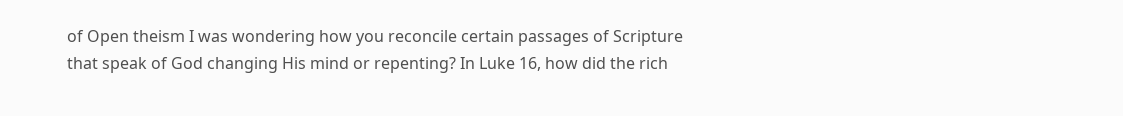of Open theism I was wondering how you reconcile certain passages of Scripture that speak of God changing His mind or repenting? In Luke 16, how did the rich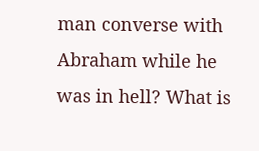man converse with Abraham while he was in hell? What is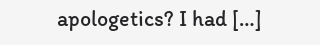apologetics? I had […]